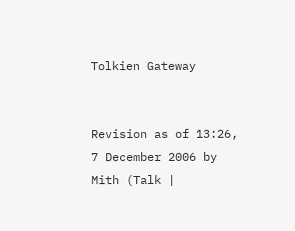Tolkien Gateway


Revision as of 13:26, 7 December 2006 by Mith (Talk |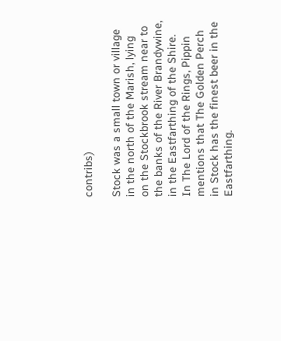contribs)

Stock was a small town or village in the north of the Marish, lying on the Stockbrook stream near to the banks of the River Brandywine, in the Eastfarthing of the Shire. In The Lord of the Rings, Pippin mentions that The Golden Perch in Stock has the finest beer in the Eastfarthing.